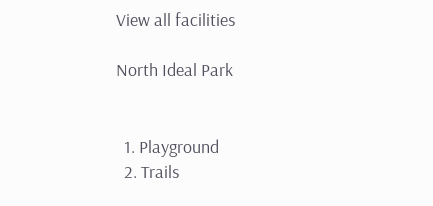View all facilities

North Ideal Park


  1. Playground
  2. Trails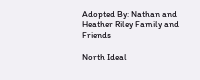Adopted By: Nathan and Heather Riley Family and Friends

North Ideal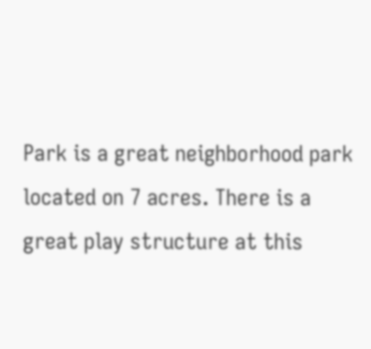Park is a great neighborhood park located on 7 acres. There is a great play structure at this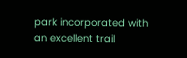park incorporated with an excellent trail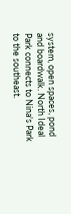system, open spaces, pond and boardwalk. North Ideal Park connects to Nina's Park to the southeast.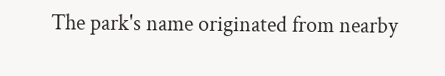The park's name originated from nearby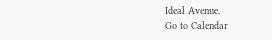Ideal Avenue.
Go to Calendar